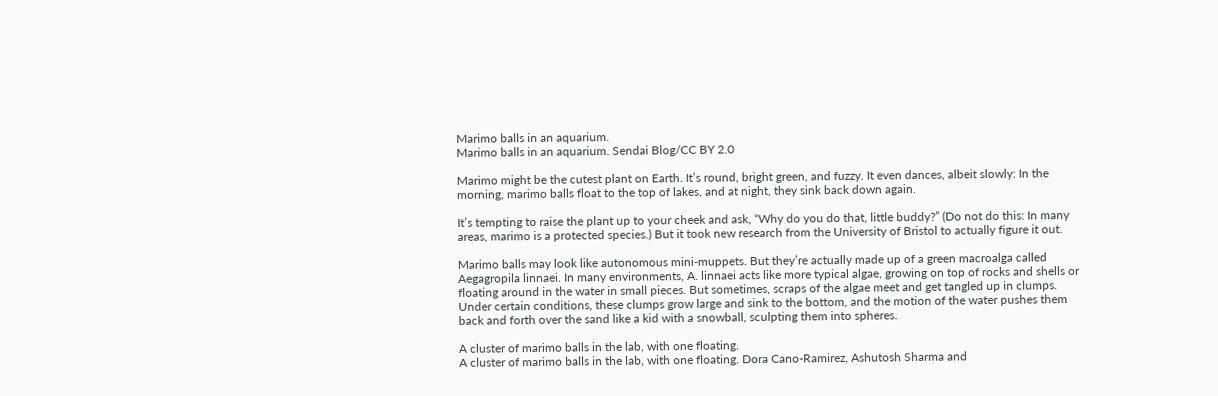Marimo balls in an aquarium.
Marimo balls in an aquarium. Sendai Blog/CC BY 2.0

Marimo might be the cutest plant on Earth. It’s round, bright green, and fuzzy. It even dances, albeit slowly: In the morning, marimo balls float to the top of lakes, and at night, they sink back down again.

It’s tempting to raise the plant up to your cheek and ask, “Why do you do that, little buddy?” (Do not do this: In many areas, marimo is a protected species.) But it took new research from the University of Bristol to actually figure it out.

Marimo balls may look like autonomous mini-muppets. But they’re actually made up of a green macroalga called Aegagropila linnaei. In many environments, A. linnaei acts like more typical algae, growing on top of rocks and shells or floating around in the water in small pieces. But sometimes, scraps of the algae meet and get tangled up in clumps. Under certain conditions, these clumps grow large and sink to the bottom, and the motion of the water pushes them back and forth over the sand like a kid with a snowball, sculpting them into spheres.

A cluster of marimo balls in the lab, with one floating.
A cluster of marimo balls in the lab, with one floating. Dora Cano-Ramirez, Ashutosh Sharma and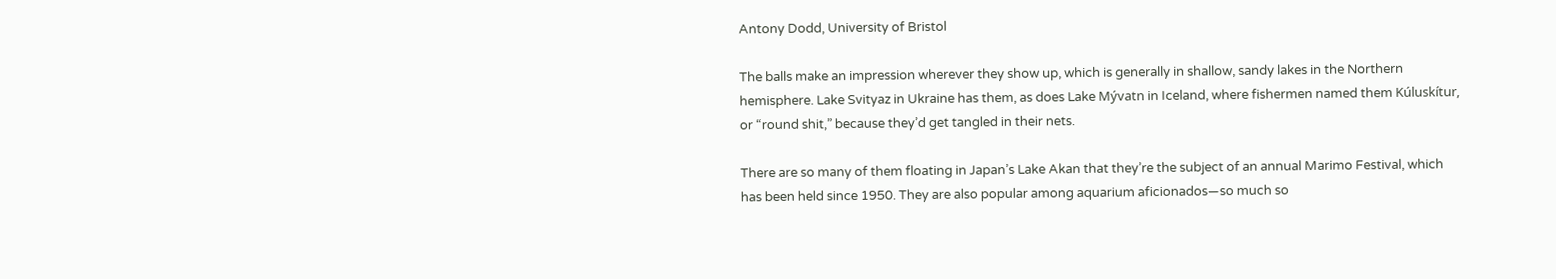Antony Dodd, University of Bristol

The balls make an impression wherever they show up, which is generally in shallow, sandy lakes in the Northern hemisphere. Lake Svityaz in Ukraine has them, as does Lake Mývatn in Iceland, where fishermen named them Kúluskítur, or “round shit,” because they’d get tangled in their nets.

There are so many of them floating in Japan’s Lake Akan that they’re the subject of an annual Marimo Festival, which has been held since 1950. They are also popular among aquarium aficionados—so much so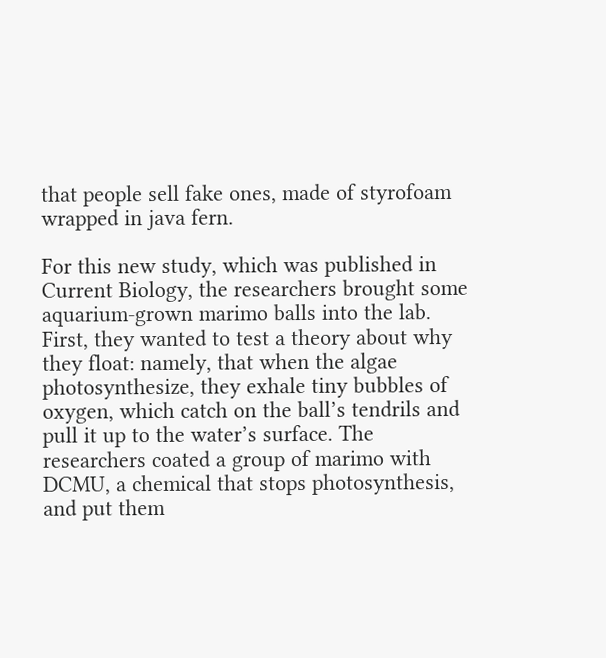that people sell fake ones, made of styrofoam wrapped in java fern.

For this new study, which was published in Current Biology, the researchers brought some aquarium-grown marimo balls into the lab. First, they wanted to test a theory about why they float: namely, that when the algae photosynthesize, they exhale tiny bubbles of oxygen, which catch on the ball’s tendrils and pull it up to the water’s surface. The researchers coated a group of marimo with DCMU, a chemical that stops photosynthesis, and put them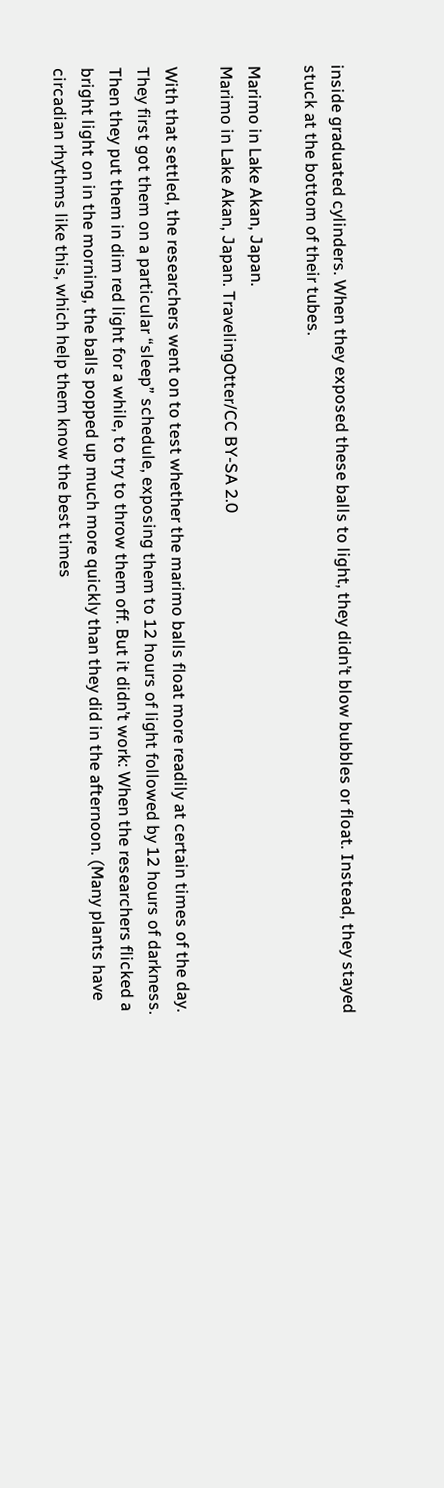inside graduated cylinders. When they exposed these balls to light, they didn’t blow bubbles or float. Instead, they stayed stuck at the bottom of their tubes.

Marimo in Lake Akan, Japan.
Marimo in Lake Akan, Japan. TravelingOtter/CC BY-SA 2.0

With that settled, the researchers went on to test whether the marimo balls float more readily at certain times of the day. They first got them on a particular “sleep” schedule, exposing them to 12 hours of light followed by 12 hours of darkness. Then they put them in dim red light for a while, to try to throw them off. But it didn’t work: When the researchers flicked a bright light on in the morning, the balls popped up much more quickly than they did in the afternoon. (Many plants have circadian rhythms like this, which help them know the best times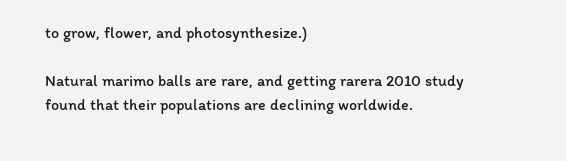to grow, flower, and photosynthesize.)

Natural marimo balls are rare, and getting rarera 2010 study found that their populations are declining worldwide.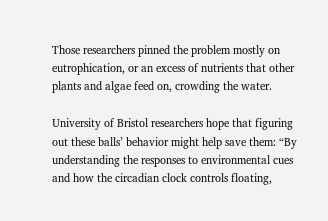Those researchers pinned the problem mostly on eutrophication, or an excess of nutrients that other plants and algae feed on, crowding the water.

University of Bristol researchers hope that figuring out these balls’ behavior might help save them: “By understanding the responses to environmental cues and how the circadian clock controls floating,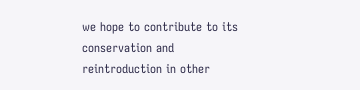we hope to contribute to its conservation and reintroduction in other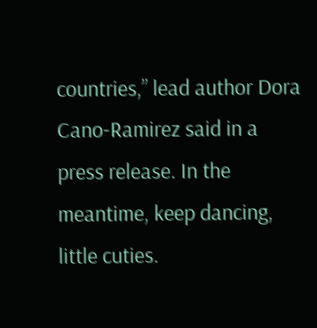countries,” lead author Dora Cano-Ramirez said in a press release. In the meantime, keep dancing, little cuties.